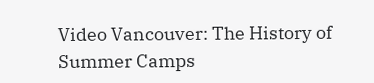Video Vancouver: The History of Summer Camps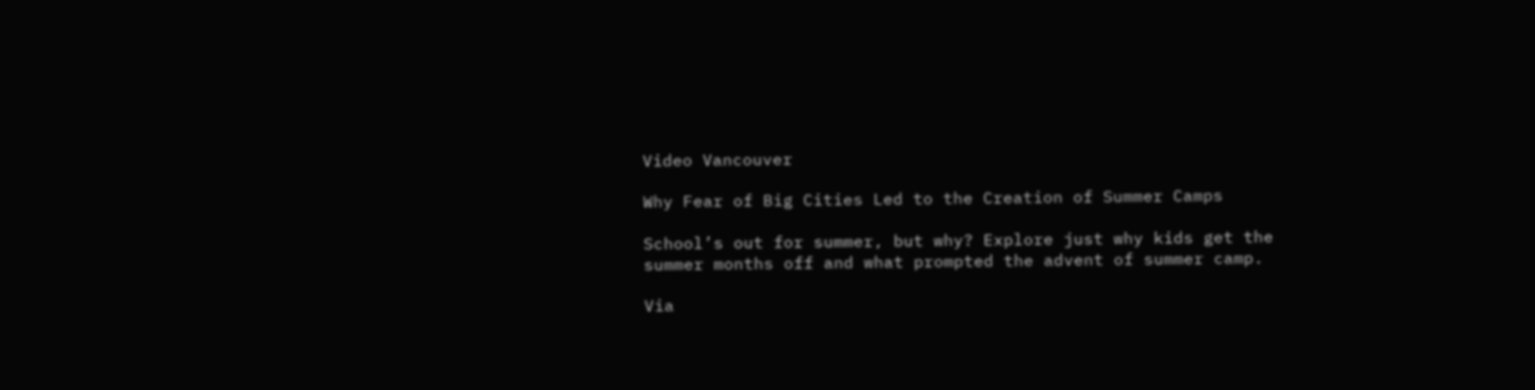Video Vancouver

Why Fear of Big Cities Led to the Creation of Summer Camps

School’s out for summer, but why? Explore just why kids get the summer months off and what prompted the advent of summer camp.

Via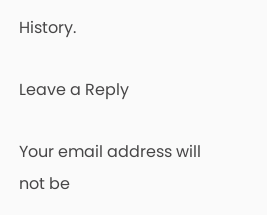History.

Leave a Reply

Your email address will not be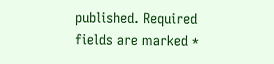published. Required fields are marked *